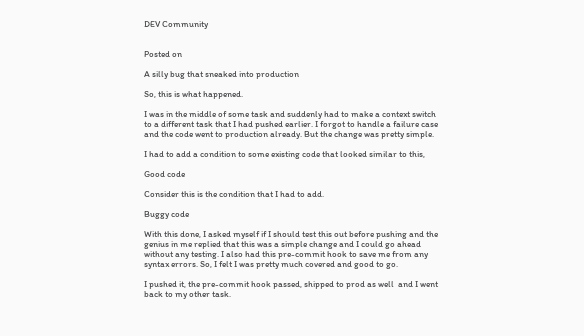DEV Community


Posted on

A silly bug that sneaked into production

So, this is what happened.

I was in the middle of some task and suddenly had to make a context switch to a different task that I had pushed earlier. I forgot to handle a failure case and the code went to production already. But the change was pretty simple.

I had to add a condition to some existing code that looked similar to this,

Good code

Consider this is the condition that I had to add.

Buggy code

With this done, I asked myself if I should test this out before pushing and the genius in me replied that this was a simple change and I could go ahead without any testing. I also had this pre-commit hook to save me from any syntax errors. So, I felt I was pretty much covered and good to go.

I pushed it, the pre-commit hook passed, shipped to prod as well  and I went back to my other task.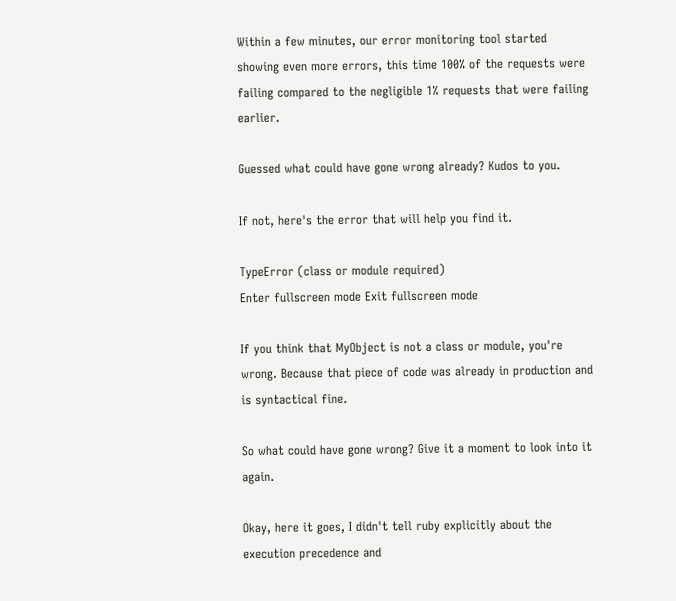Within a few minutes, our error monitoring tool started showing even more errors, this time 100% of the requests were failing compared to the negligible 1% requests that were failing earlier.

Guessed what could have gone wrong already? Kudos to you.

If not, here's the error that will help you find it.

TypeError (class or module required)
Enter fullscreen mode Exit fullscreen mode

If you think that MyObject is not a class or module, you're wrong. Because that piece of code was already in production and is syntactical fine.

So what could have gone wrong? Give it a moment to look into it again.

Okay, here it goes, I didn't tell ruby explicitly about the execution precedence and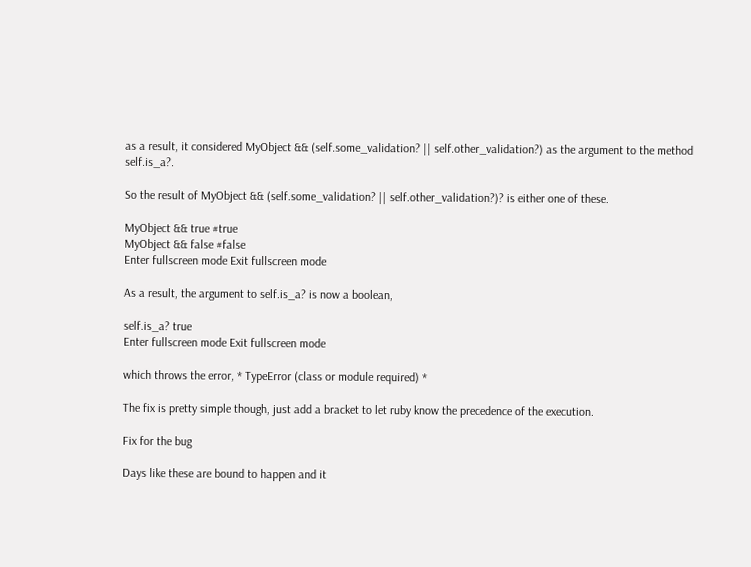as a result, it considered MyObject && (self.some_validation? || self.other_validation?) as the argument to the method self.is_a?.

So the result of MyObject && (self.some_validation? || self.other_validation?)? is either one of these.

MyObject && true #true
MyObject && false #false
Enter fullscreen mode Exit fullscreen mode

As a result, the argument to self.is_a? is now a boolean,

self.is_a? true
Enter fullscreen mode Exit fullscreen mode

which throws the error, * TypeError (class or module required) *

The fix is pretty simple though, just add a bracket to let ruby know the precedence of the execution.

Fix for the bug

Days like these are bound to happen and it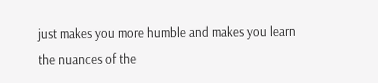just makes you more humble and makes you learn the nuances of the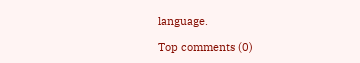language.

Top comments (0)